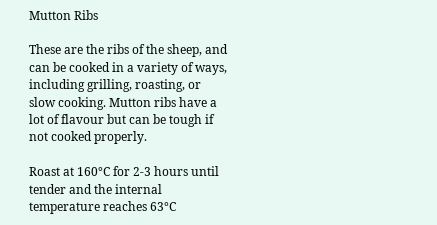Mutton Ribs

These are the ribs of the sheep, and can be cooked in a variety of ways, including grilling, roasting, or slow cooking. Mutton ribs have a lot of flavour but can be tough if not cooked properly.

Roast at 160°C for 2-3 hours until tender and the internal temperature reaches 63°C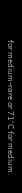for medium-rare or 71°C for medium.